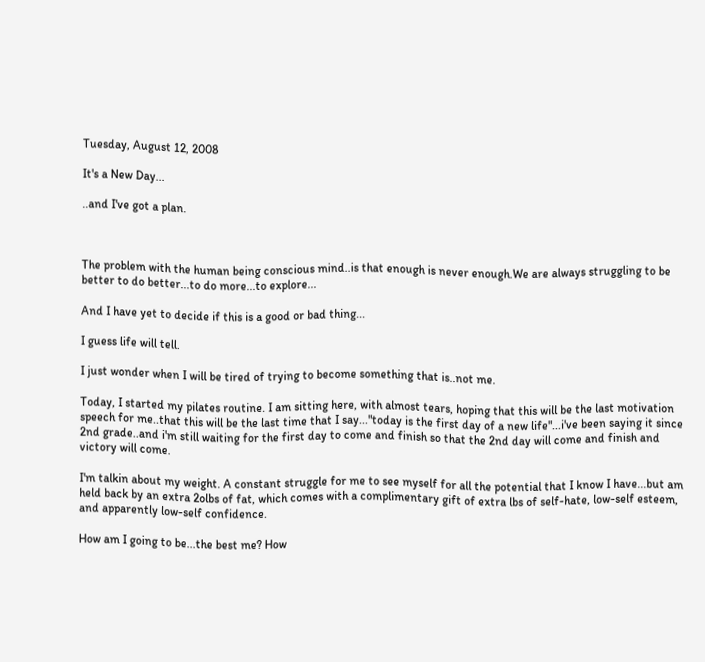Tuesday, August 12, 2008

It's a New Day...

..and I've got a plan.



The problem with the human being conscious mind..is that enough is never enough.We are always struggling to be better to do better...to do more...to explore...

And I have yet to decide if this is a good or bad thing...

I guess life will tell.

I just wonder when I will be tired of trying to become something that is..not me.

Today, I started my pilates routine. I am sitting here, with almost tears, hoping that this will be the last motivation speech for me..that this will be the last time that I say..."today is the first day of a new life"...i've been saying it since 2nd grade..and i'm still waiting for the first day to come and finish so that the 2nd day will come and finish and victory will come.

I'm talkin about my weight. A constant struggle for me to see myself for all the potential that I know I have...but am held back by an extra 2olbs of fat, which comes with a complimentary gift of extra lbs of self-hate, low-self esteem, and apparently low-self confidence.

How am I going to be...the best me? How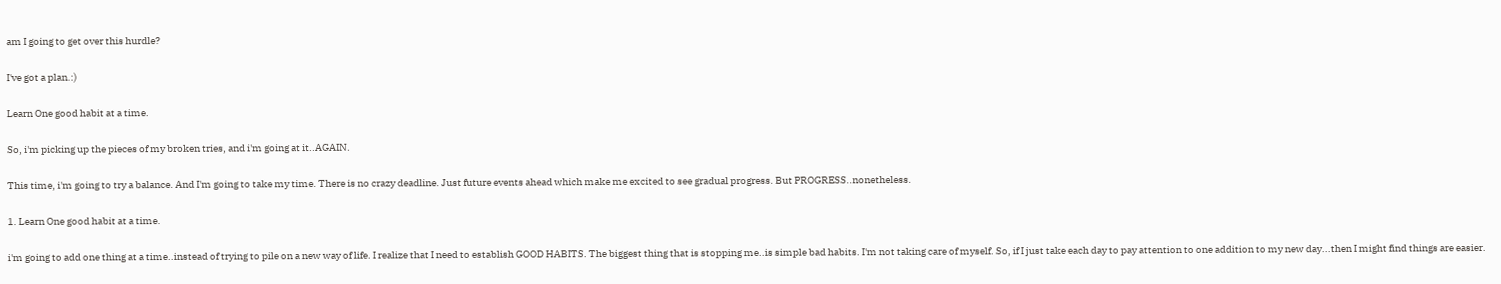am I going to get over this hurdle?

I've got a plan.:)

Learn One good habit at a time.

So, i'm picking up the pieces of my broken tries, and i'm going at it..AGAIN.

This time, i'm going to try a balance. And I'm going to take my time. There is no crazy deadline. Just future events ahead which make me excited to see gradual progress. But PROGRESS..nonetheless.

1. Learn One good habit at a time.

i'm going to add one thing at a time..instead of trying to pile on a new way of life. I realize that I need to establish GOOD HABITS. The biggest thing that is stopping me..is simple bad habits. I'm not taking care of myself. So, if I just take each day to pay attention to one addition to my new day...then I might find things are easier.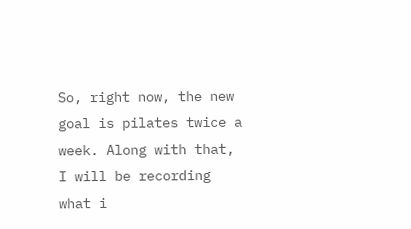So, right now, the new goal is pilates twice a week. Along with that, I will be recording what i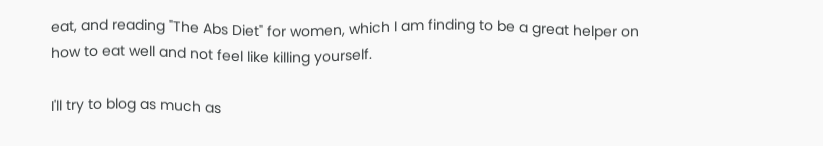eat, and reading "The Abs Diet" for women, which I am finding to be a great helper on how to eat well and not feel like killing yourself.

I'll try to blog as much as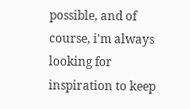possible, and of course, i'm always looking for inspiration to keep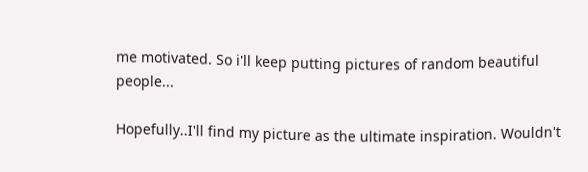me motivated. So i'll keep putting pictures of random beautiful people...

Hopefully..I'll find my picture as the ultimate inspiration. Wouldn't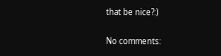that be nice?:)

No comments: